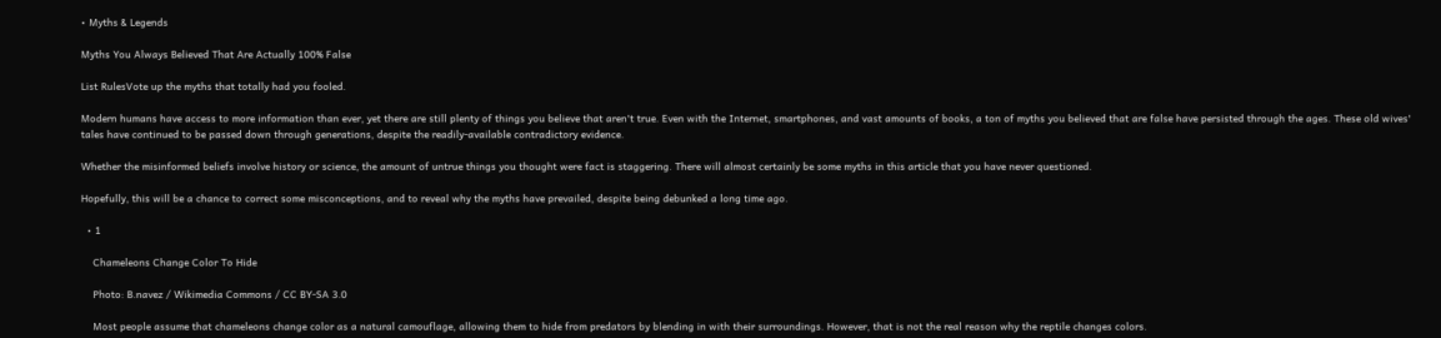• Myths & Legends

Myths You Always Believed That Are Actually 100% False

List RulesVote up the myths that totally had you fooled.

Modern humans have access to more information than ever, yet there are still plenty of things you believe that aren't true. Even with the Internet, smartphones, and vast amounts of books, a ton of myths you believed that are false have persisted through the ages. These old wives' tales have continued to be passed down through generations, despite the readily-available contradictory evidence.

Whether the misinformed beliefs involve history or science, the amount of untrue things you thought were fact is staggering. There will almost certainly be some myths in this article that you have never questioned.

Hopefully, this will be a chance to correct some misconceptions, and to reveal why the myths have prevailed, despite being debunked a long time ago.

  • 1

    Chameleons Change Color To Hide

    Photo: B.navez / Wikimedia Commons / CC BY-SA 3.0

    Most people assume that chameleons change color as a natural camouflage, allowing them to hide from predators by blending in with their surroundings. However, that is not the real reason why the reptile changes colors.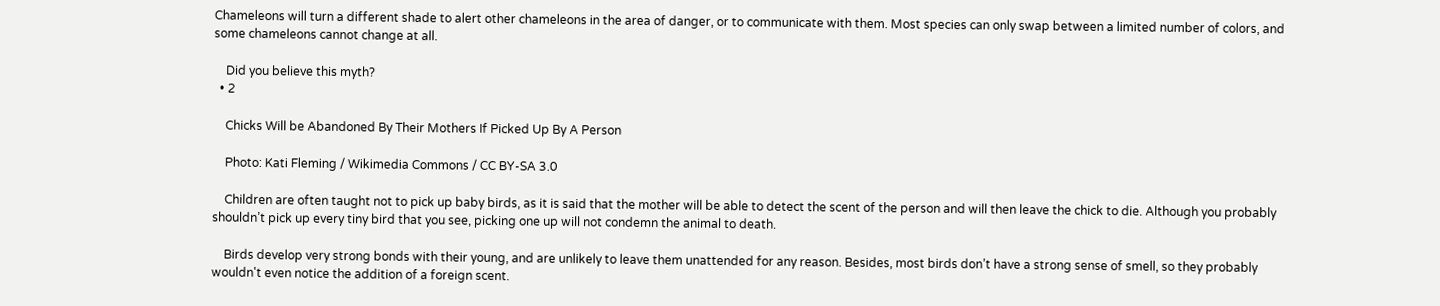Chameleons will turn a different shade to alert other chameleons in the area of danger, or to communicate with them. Most species can only swap between a limited number of colors, and some chameleons cannot change at all.

    Did you believe this myth?
  • 2

    Chicks Will be Abandoned By Their Mothers If Picked Up By A Person

    Photo: Kati Fleming / Wikimedia Commons / CC BY-SA 3.0

    Children are often taught not to pick up baby birds, as it is said that the mother will be able to detect the scent of the person and will then leave the chick to die. Although you probably shouldn’t pick up every tiny bird that you see, picking one up will not condemn the animal to death.

    Birds develop very strong bonds with their young, and are unlikely to leave them unattended for any reason. Besides, most birds don’t have a strong sense of smell, so they probably wouldn't even notice the addition of a foreign scent.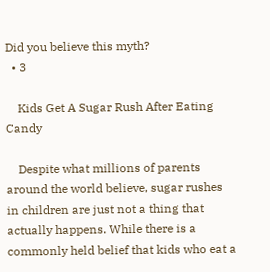Did you believe this myth?
  • 3

    Kids Get A Sugar Rush After Eating Candy

    Despite what millions of parents around the world believe, sugar rushes in children are just not a thing that actually happens. While there is a commonly held belief that kids who eat a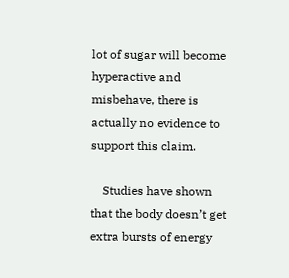lot of sugar will become hyperactive and misbehave, there is actually no evidence to support this claim.

    Studies have shown that the body doesn’t get extra bursts of energy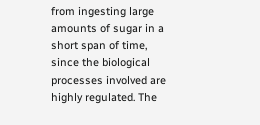from ingesting large amounts of sugar in a short span of time, since the biological processes involved are highly regulated. The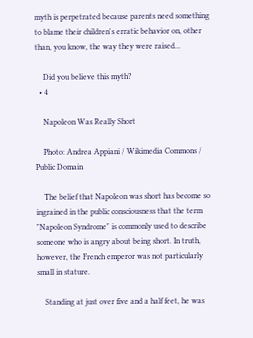myth is perpetrated because parents need something to blame their children's erratic behavior on, other than, you know, the way they were raised...

    Did you believe this myth?
  • 4

    Napoleon Was Really Short

    Photo: Andrea Appiani / Wikimedia Commons / Public Domain

    The belief that Napoleon was short has become so ingrained in the public consciousness that the term "Napoleon Syndrome" is commonly used to describe someone who is angry about being short. In truth, however, the French emperor was not particularly small in stature.

    Standing at just over five and a half feet, he was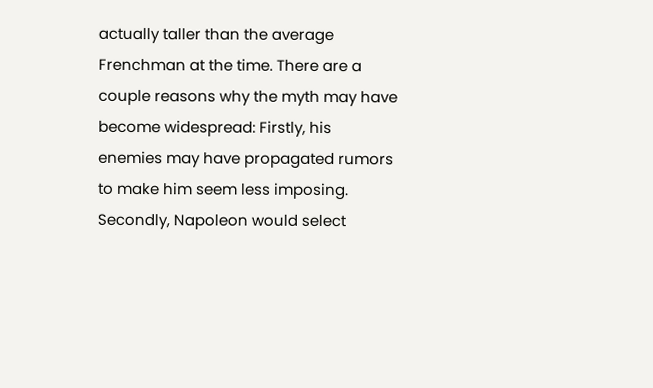actually taller than the average Frenchman at the time. There are a couple reasons why the myth may have become widespread: Firstly, his enemies may have propagated rumors to make him seem less imposing. Secondly, Napoleon would select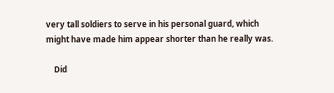very tall soldiers to serve in his personal guard, which might have made him appear shorter than he really was.

    Did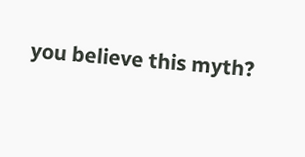you believe this myth?